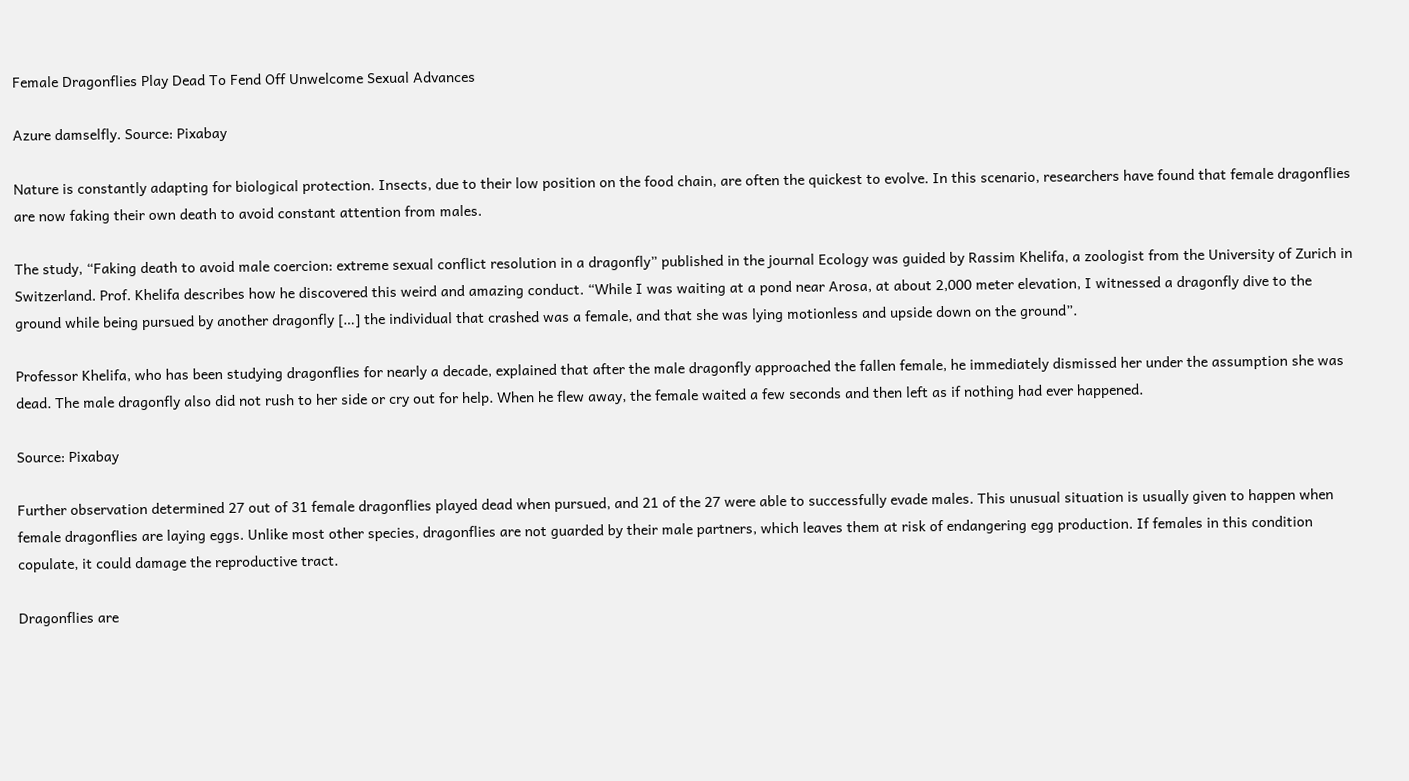Female Dragonflies Play Dead To Fend Off Unwelcome Sexual Advances

Azure damselfly. Source: Pixabay

Nature is constantly adapting for biological protection. Insects, due to their low position on the food chain, are often the quickest to evolve. In this scenario, researchers have found that female dragonflies are now faking their own death to avoid constant attention from males.

The study, “Faking death to avoid male coercion: extreme sexual conflict resolution in a dragonfly” published in the journal Ecology was guided by Rassim Khelifa, a zoologist from the University of Zurich in Switzerland. Prof. Khelifa describes how he discovered this weird and amazing conduct. “While I was waiting at a pond near Arosa, at about 2,000 meter elevation, I witnessed a dragonfly dive to the ground while being pursued by another dragonfly […] the individual that crashed was a female, and that she was lying motionless and upside down on the ground”.

Professor Khelifa, who has been studying dragonflies for nearly a decade, explained that after the male dragonfly approached the fallen female, he immediately dismissed her under the assumption she was dead. The male dragonfly also did not rush to her side or cry out for help. When he flew away, the female waited a few seconds and then left as if nothing had ever happened.

Source: Pixabay

Further observation determined 27 out of 31 female dragonflies played dead when pursued, and 21 of the 27 were able to successfully evade males. This unusual situation is usually given to happen when female dragonflies are laying eggs. Unlike most other species, dragonflies are not guarded by their male partners, which leaves them at risk of endangering egg production. If females in this condition copulate, it could damage the reproductive tract.

Dragonflies are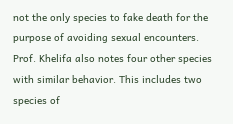not the only species to fake death for the purpose of avoiding sexual encounters. Prof. Khelifa also notes four other species with similar behavior. This includes two species of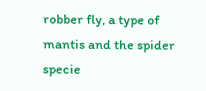robber fly, a type of mantis and the spider specie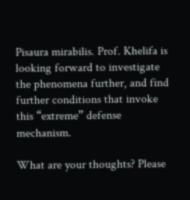Pisaura mirabilis. Prof. Khelifa is looking forward to investigate the phenomena further, and find further conditions that invoke this “extreme” defense mechanism.

What are your thoughts? Please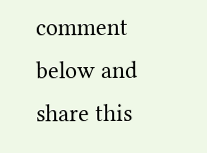comment below and share this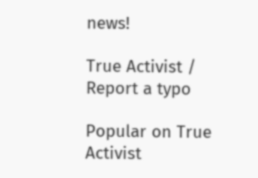news!

True Activist / Report a typo

Popular on True Activist